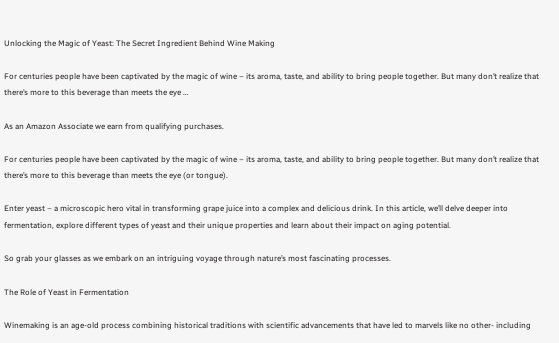Unlocking the Magic of Yeast: The Secret Ingredient Behind Wine Making

For centuries people have been captivated by the magic of wine – its aroma, taste, and ability to bring people together. But many don’t realize that there’s more to this beverage than meets the eye …

As an Amazon Associate we earn from qualifying purchases.

For centuries people have been captivated by the magic of wine – its aroma, taste, and ability to bring people together. But many don’t realize that there’s more to this beverage than meets the eye (or tongue).

Enter yeast – a microscopic hero vital in transforming grape juice into a complex and delicious drink. In this article, we’ll delve deeper into fermentation, explore different types of yeast and their unique properties and learn about their impact on aging potential.

So grab your glasses as we embark on an intriguing voyage through nature’s most fascinating processes.

The Role of Yeast in Fermentation

Winemaking is an age-old process combining historical traditions with scientific advancements that have led to marvels like no other- including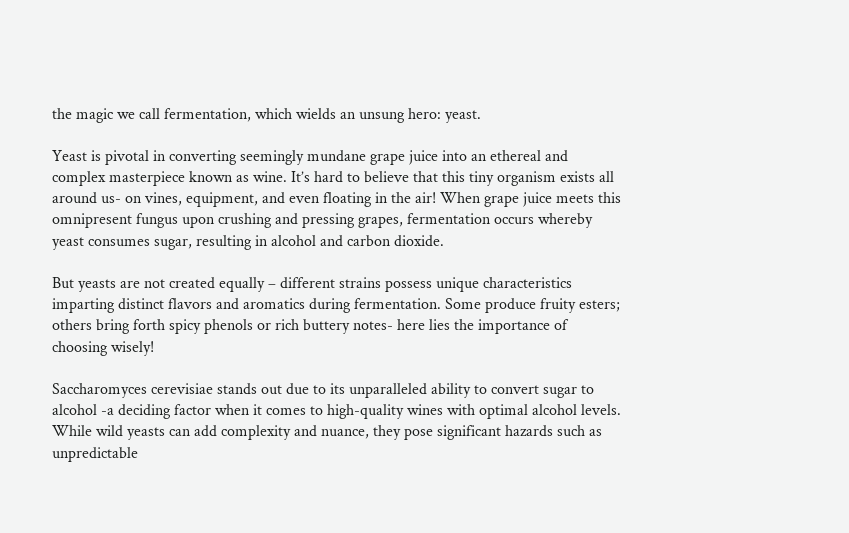the magic we call fermentation, which wields an unsung hero: yeast.

Yeast is pivotal in converting seemingly mundane grape juice into an ethereal and complex masterpiece known as wine. It’s hard to believe that this tiny organism exists all around us- on vines, equipment, and even floating in the air! When grape juice meets this omnipresent fungus upon crushing and pressing grapes, fermentation occurs whereby yeast consumes sugar, resulting in alcohol and carbon dioxide.

But yeasts are not created equally – different strains possess unique characteristics imparting distinct flavors and aromatics during fermentation. Some produce fruity esters; others bring forth spicy phenols or rich buttery notes- here lies the importance of choosing wisely!

Saccharomyces cerevisiae stands out due to its unparalleled ability to convert sugar to alcohol -a deciding factor when it comes to high-quality wines with optimal alcohol levels. While wild yeasts can add complexity and nuance, they pose significant hazards such as unpredictable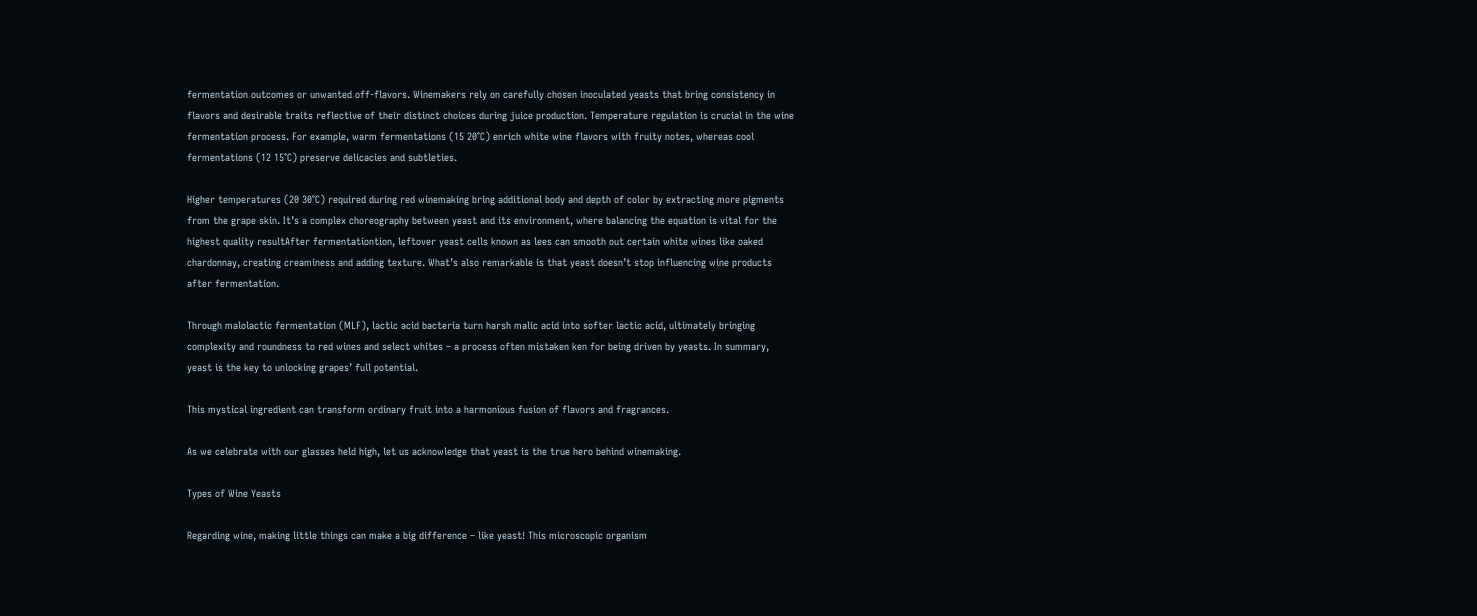fermentation outcomes or unwanted off-flavors. Winemakers rely on carefully chosen inoculated yeasts that bring consistency in flavors and desirable traits reflective of their distinct choices during juice production. Temperature regulation is crucial in the wine fermentation process. For example, warm fermentations (15 20°C) enrich white wine flavors with fruity notes, whereas cool fermentations (12 15°C) preserve delicacies and subtleties.

Higher temperatures (20 30°C) required during red winemaking bring additional body and depth of color by extracting more pigments from the grape skin. It’s a complex choreography between yeast and its environment, where balancing the equation is vital for the highest quality resultAfter fermentationtion, leftover yeast cells known as lees can smooth out certain white wines like oaked chardonnay, creating creaminess and adding texture. What’s also remarkable is that yeast doesn’t stop influencing wine products after fermentation.

Through malolactic fermentation (MLF), lactic acid bacteria turn harsh malic acid into softer lactic acid, ultimately bringing complexity and roundness to red wines and select whites – a process often mistaken ken for being driven by yeasts. In summary, yeast is the key to unlocking grapes’ full potential.

This mystical ingredient can transform ordinary fruit into a harmonious fusion of flavors and fragrances.

As we celebrate with our glasses held high, let us acknowledge that yeast is the true hero behind winemaking.

Types of Wine Yeasts

Regarding wine, making little things can make a big difference – like yeast! This microscopic organism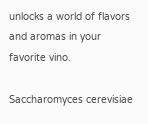unlocks a world of flavors and aromas in your favorite vino.

Saccharomyces cerevisiae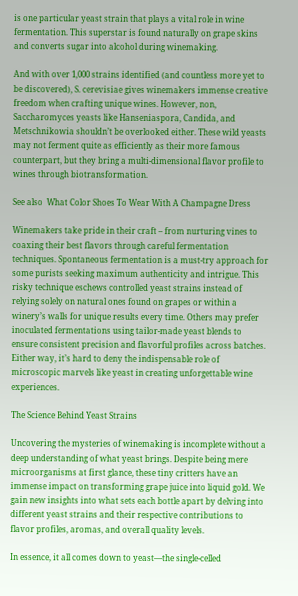is one particular yeast strain that plays a vital role in wine fermentation. This superstar is found naturally on grape skins and converts sugar into alcohol during winemaking.

And with over 1,000 strains identified (and countless more yet to be discovered), S. cerevisiae gives winemakers immense creative freedom when crafting unique wines. However, non, Saccharomyces yeasts like Hanseniaspora, Candida, and Metschnikowia shouldn’t be overlooked either. These wild yeasts may not ferment quite as efficiently as their more famous counterpart, but they bring a multi-dimensional flavor profile to wines through biotransformation.

See also  What Color Shoes To Wear With A Champagne Dress

Winemakers take pride in their craft – from nurturing vines to coaxing their best flavors through careful fermentation techniques. Spontaneous fermentation is a must-try approach for some purists seeking maximum authenticity and intrigue. This risky technique eschews controlled yeast strains instead of relying solely on natural ones found on grapes or within a winery’s walls for unique results every time. Others may prefer inoculated fermentations using tailor-made yeast blends to ensure consistent precision and flavorful profiles across batches. Either way, it’s hard to deny the indispensable role of microscopic marvels like yeast in creating unforgettable wine experiences.

The Science Behind Yeast Strains

Uncovering the mysteries of winemaking is incomplete without a deep understanding of what yeast brings. Despite being mere microorganisms at first glance, these tiny critters have an immense impact on transforming grape juice into liquid gold. We gain new insights into what sets each bottle apart by delving into different yeast strains and their respective contributions to flavor profiles, aromas, and overall quality levels.

In essence, it all comes down to yeast—the single-celled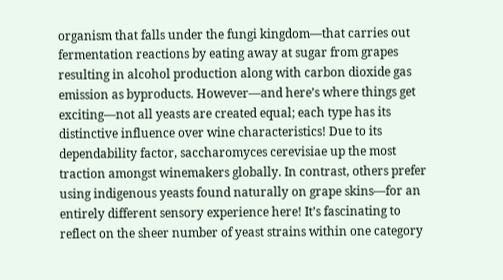organism that falls under the fungi kingdom—that carries out fermentation reactions by eating away at sugar from grapes resulting in alcohol production along with carbon dioxide gas emission as byproducts. However—and here’s where things get exciting—not all yeasts are created equal; each type has its distinctive influence over wine characteristics! Due to its dependability factor, saccharomyces cerevisiae up the most traction amongst winemakers globally. In contrast, others prefer using indigenous yeasts found naturally on grape skins—for an entirely different sensory experience here! It’s fascinating to reflect on the sheer number of yeast strains within one category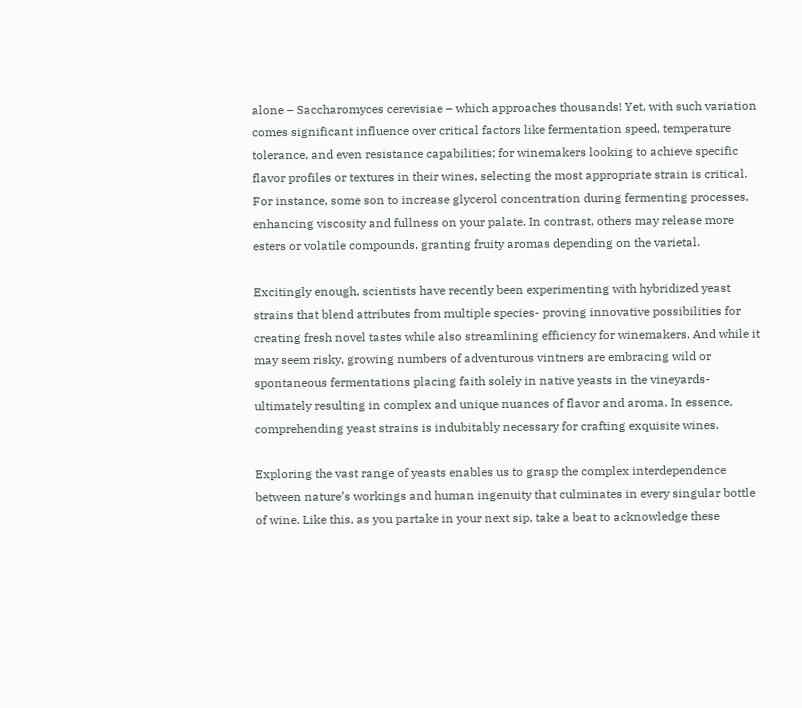alone – Saccharomyces cerevisiae – which approaches thousands! Yet, with such variation comes significant influence over critical factors like fermentation speed, temperature tolerance, and even resistance capabilities; for winemakers looking to achieve specific flavor profiles or textures in their wines, selecting the most appropriate strain is critical. For instance, some son to increase glycerol concentration during fermenting processes, enhancing viscosity and fullness on your palate. In contrast, others may release more esters or volatile compounds, granting fruity aromas depending on the varietal.

Excitingly enough, scientists have recently been experimenting with hybridized yeast strains that blend attributes from multiple species- proving innovative possibilities for creating fresh novel tastes while also streamlining efficiency for winemakers. And while it may seem risky, growing numbers of adventurous vintners are embracing wild or spontaneous fermentations placing faith solely in native yeasts in the vineyards- ultimately resulting in complex and unique nuances of flavor and aroma. In essence, comprehending yeast strains is indubitably necessary for crafting exquisite wines.

Exploring the vast range of yeasts enables us to grasp the complex interdependence between nature’s workings and human ingenuity that culminates in every singular bottle of wine. Like this, as you partake in your next sip, take a beat to acknowledge these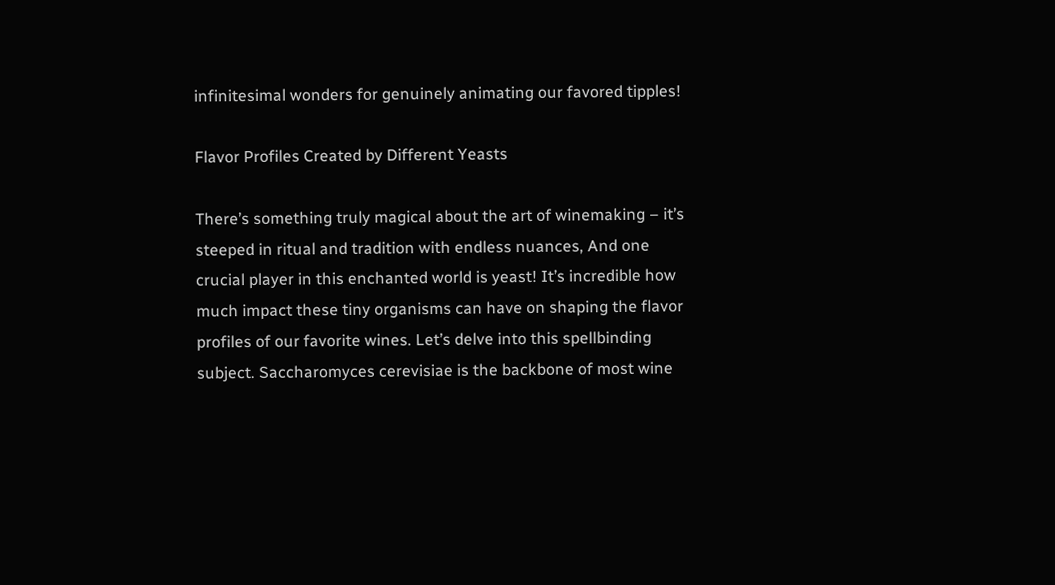infinitesimal wonders for genuinely animating our favored tipples!

Flavor Profiles Created by Different Yeasts

There’s something truly magical about the art of winemaking – it’s steeped in ritual and tradition with endless nuances, And one crucial player in this enchanted world is yeast! It’s incredible how much impact these tiny organisms can have on shaping the flavor profiles of our favorite wines. Let’s delve into this spellbinding subject. Saccharomyces cerevisiae is the backbone of most wine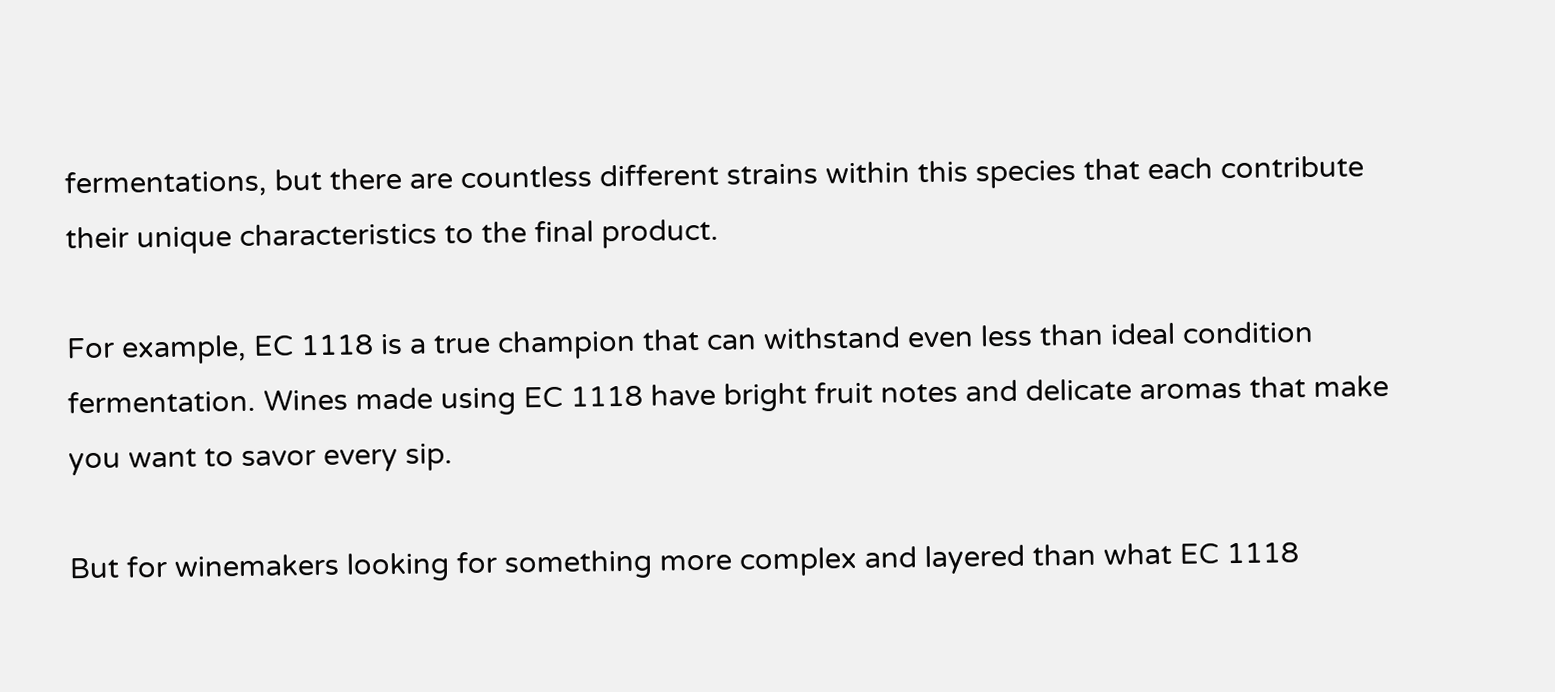fermentations, but there are countless different strains within this species that each contribute their unique characteristics to the final product.

For example, EC 1118 is a true champion that can withstand even less than ideal condition fermentation. Wines made using EC 1118 have bright fruit notes and delicate aromas that make you want to savor every sip.

But for winemakers looking for something more complex and layered than what EC 1118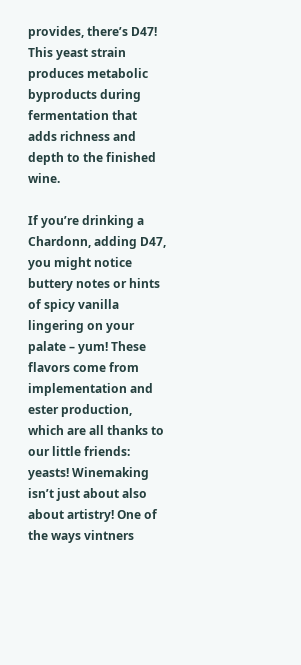provides, there’s D47! This yeast strain produces metabolic byproducts during fermentation that adds richness and depth to the finished wine.

If you’re drinking a Chardonn, adding D47, you might notice buttery notes or hints of spicy vanilla lingering on your palate – yum! These flavors come from implementation and ester production, which are all thanks to our little friends: yeasts! Winemaking isn’t just about also about artistry! One of the ways vintners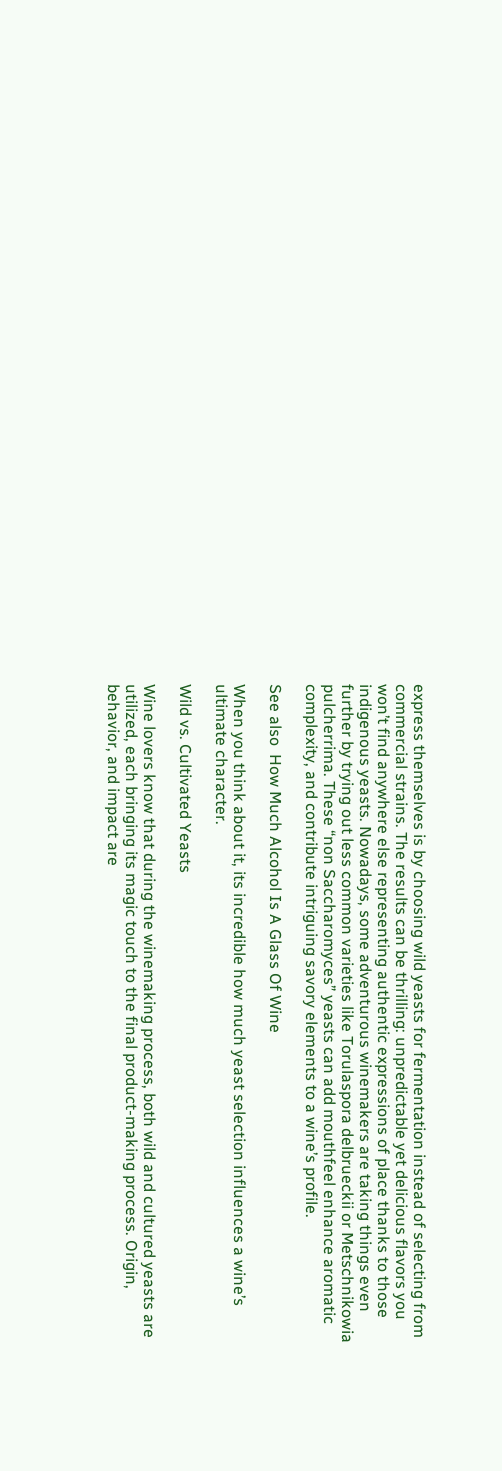express themselves is by choosing wild yeasts for fermentation instead of selecting from commercial strains. The results can be thrilling: unpredictable yet delicious flavors you won’t find anywhere else representing authentic expressions of place thanks to those indigenous yeasts. Nowadays, some adventurous winemakers are taking things even further by trying out less common varieties like Torulaspora delbrueckii or Metschnikowia pulcherrima. These “non Saccharomyces” yeasts can add mouthfeel enhance aromatic complexity, and contribute intriguing savory elements to a wine’s profile.

See also  How Much Alcohol Is A Glass Of Wine

When you think about it, its incredible how much yeast selection influences a wine’s ultimate character.

Wild vs. Cultivated Yeasts

Wine lovers know that during the winemaking process, both wild and cultured yeasts are utilized, each bringing its magic touch to the final product-making process. Origin, behavior, and impact are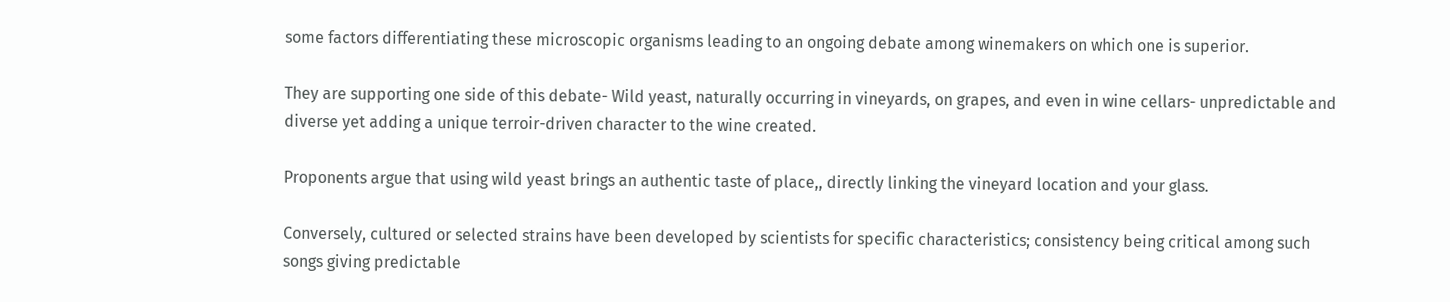some factors differentiating these microscopic organisms leading to an ongoing debate among winemakers on which one is superior.

They are supporting one side of this debate- Wild yeast, naturally occurring in vineyards, on grapes, and even in wine cellars- unpredictable and diverse yet adding a unique terroir-driven character to the wine created.

Proponents argue that using wild yeast brings an authentic taste of place,, directly linking the vineyard location and your glass.

Conversely, cultured or selected strains have been developed by scientists for specific characteristics; consistency being critical among such songs giving predictable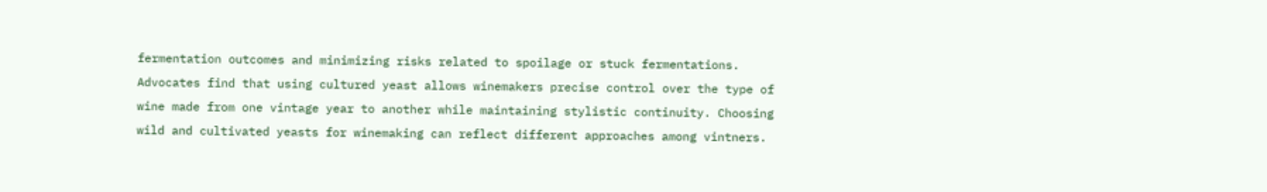fermentation outcomes and minimizing risks related to spoilage or stuck fermentations. Advocates find that using cultured yeast allows winemakers precise control over the type of wine made from one vintage year to another while maintaining stylistic continuity. Choosing wild and cultivated yeasts for winemaking can reflect different approaches among vintners.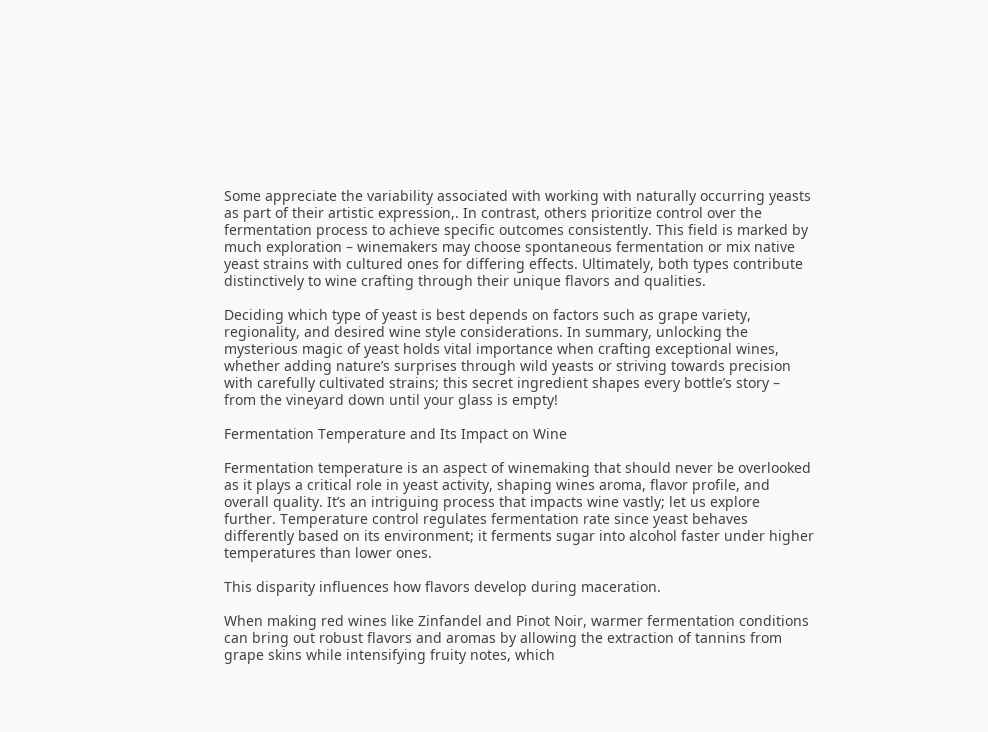Some appreciate the variability associated with working with naturally occurring yeasts as part of their artistic expression,. In contrast, others prioritize control over the fermentation process to achieve specific outcomes consistently. This field is marked by much exploration – winemakers may choose spontaneous fermentation or mix native yeast strains with cultured ones for differing effects. Ultimately, both types contribute distinctively to wine crafting through their unique flavors and qualities.

Deciding which type of yeast is best depends on factors such as grape variety, regionality, and desired wine style considerations. In summary, unlocking the mysterious magic of yeast holds vital importance when crafting exceptional wines, whether adding nature’s surprises through wild yeasts or striving towards precision with carefully cultivated strains; this secret ingredient shapes every bottle’s story – from the vineyard down until your glass is empty!

Fermentation Temperature and Its Impact on Wine

Fermentation temperature is an aspect of winemaking that should never be overlooked as it plays a critical role in yeast activity, shaping wines aroma, flavor profile, and overall quality. It’s an intriguing process that impacts wine vastly; let us explore further. Temperature control regulates fermentation rate since yeast behaves differently based on its environment; it ferments sugar into alcohol faster under higher temperatures than lower ones.

This disparity influences how flavors develop during maceration.

When making red wines like Zinfandel and Pinot Noir, warmer fermentation conditions can bring out robust flavors and aromas by allowing the extraction of tannins from grape skins while intensifying fruity notes, which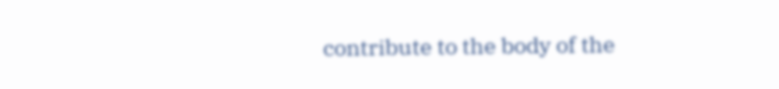contribute to the body of the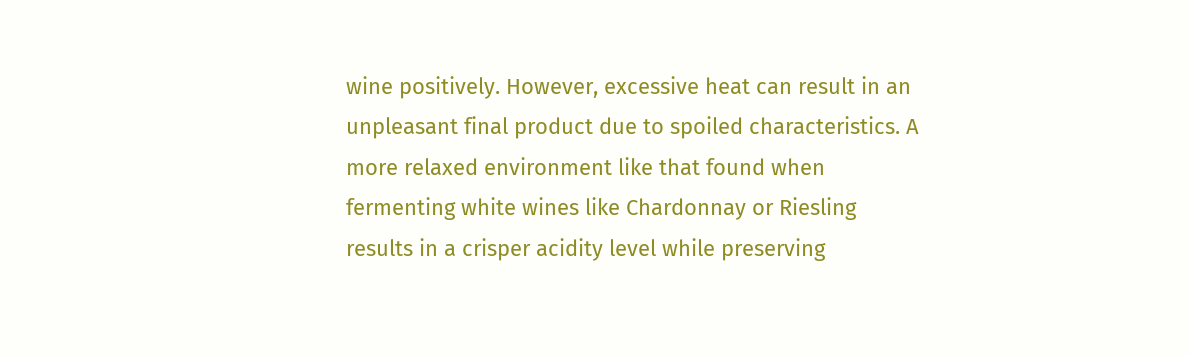wine positively. However, excessive heat can result in an unpleasant final product due to spoiled characteristics. A more relaxed environment like that found when fermenting white wines like Chardonnay or Riesling results in a crisper acidity level while preserving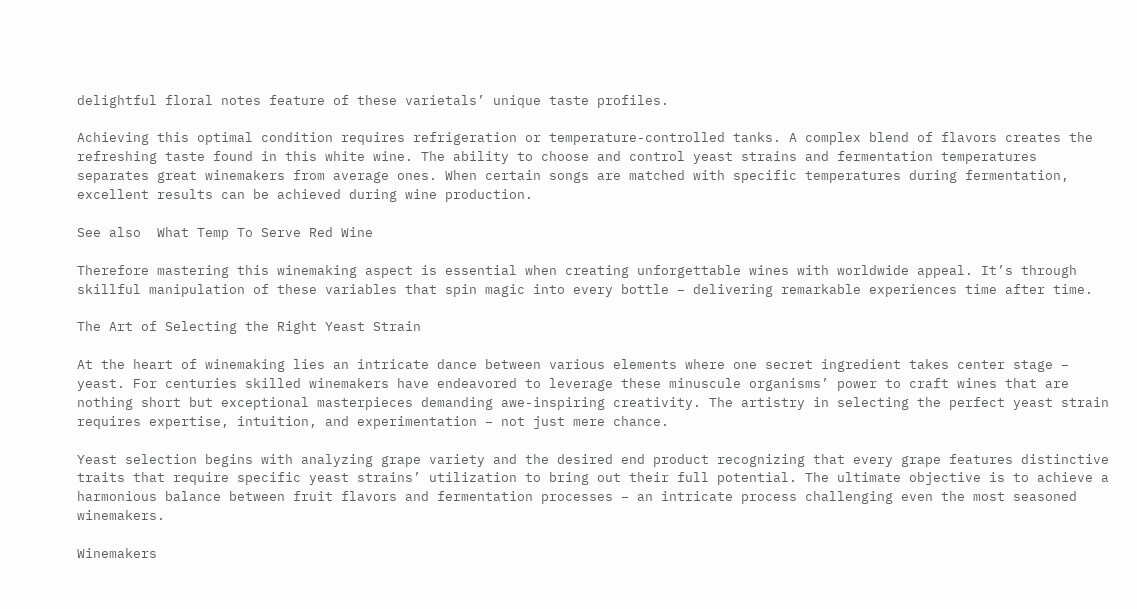delightful floral notes feature of these varietals’ unique taste profiles.

Achieving this optimal condition requires refrigeration or temperature-controlled tanks. A complex blend of flavors creates the refreshing taste found in this white wine. The ability to choose and control yeast strains and fermentation temperatures separates great winemakers from average ones. When certain songs are matched with specific temperatures during fermentation, excellent results can be achieved during wine production.

See also  What Temp To Serve Red Wine

Therefore mastering this winemaking aspect is essential when creating unforgettable wines with worldwide appeal. It’s through skillful manipulation of these variables that spin magic into every bottle – delivering remarkable experiences time after time.

The Art of Selecting the Right Yeast Strain

At the heart of winemaking lies an intricate dance between various elements where one secret ingredient takes center stage – yeast. For centuries skilled winemakers have endeavored to leverage these minuscule organisms’ power to craft wines that are nothing short but exceptional masterpieces demanding awe-inspiring creativity. The artistry in selecting the perfect yeast strain requires expertise, intuition, and experimentation – not just mere chance.

Yeast selection begins with analyzing grape variety and the desired end product recognizing that every grape features distinctive traits that require specific yeast strains’ utilization to bring out their full potential. The ultimate objective is to achieve a harmonious balance between fruit flavors and fermentation processes – an intricate process challenging even the most seasoned winemakers.

Winemakers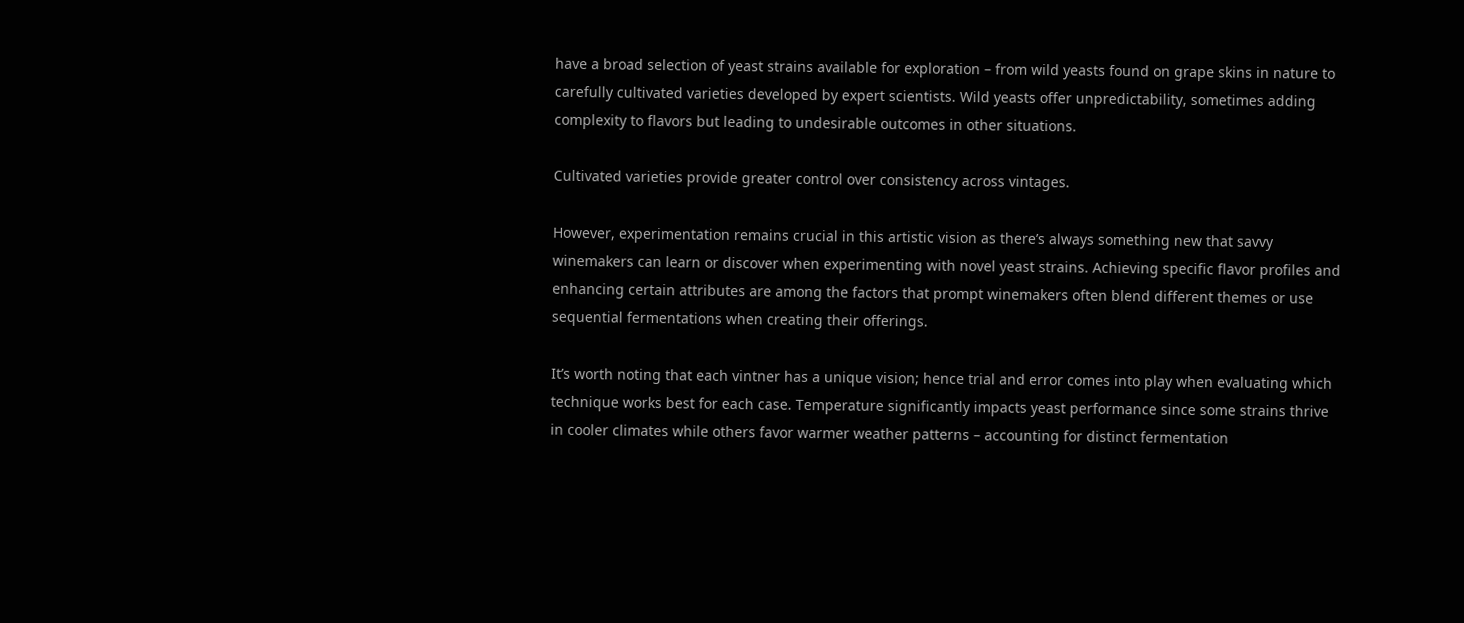have a broad selection of yeast strains available for exploration – from wild yeasts found on grape skins in nature to carefully cultivated varieties developed by expert scientists. Wild yeasts offer unpredictability, sometimes adding complexity to flavors but leading to undesirable outcomes in other situations.

Cultivated varieties provide greater control over consistency across vintages.

However, experimentation remains crucial in this artistic vision as there’s always something new that savvy winemakers can learn or discover when experimenting with novel yeast strains. Achieving specific flavor profiles and enhancing certain attributes are among the factors that prompt winemakers often blend different themes or use sequential fermentations when creating their offerings.

It’s worth noting that each vintner has a unique vision; hence trial and error comes into play when evaluating which technique works best for each case. Temperature significantly impacts yeast performance since some strains thrive in cooler climates while others favor warmer weather patterns – accounting for distinct fermentation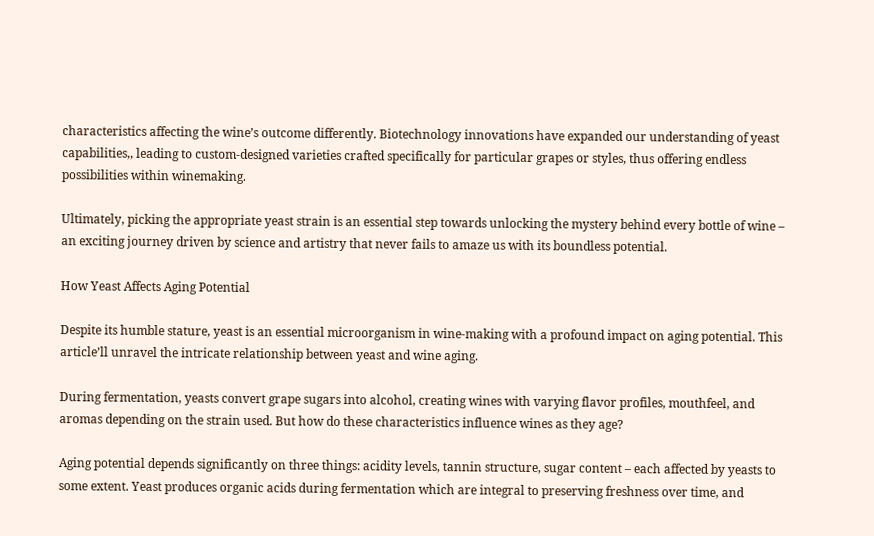characteristics affecting the wine’s outcome differently. Biotechnology innovations have expanded our understanding of yeast capabilities,, leading to custom-designed varieties crafted specifically for particular grapes or styles, thus offering endless possibilities within winemaking.

Ultimately, picking the appropriate yeast strain is an essential step towards unlocking the mystery behind every bottle of wine – an exciting journey driven by science and artistry that never fails to amaze us with its boundless potential.

How Yeast Affects Aging Potential

Despite its humble stature, yeast is an essential microorganism in wine-making with a profound impact on aging potential. This article’ll unravel the intricate relationship between yeast and wine aging.

During fermentation, yeasts convert grape sugars into alcohol, creating wines with varying flavor profiles, mouthfeel, and aromas depending on the strain used. But how do these characteristics influence wines as they age?

Aging potential depends significantly on three things: acidity levels, tannin structure, sugar content – each affected by yeasts to some extent. Yeast produces organic acids during fermentation which are integral to preserving freshness over time, and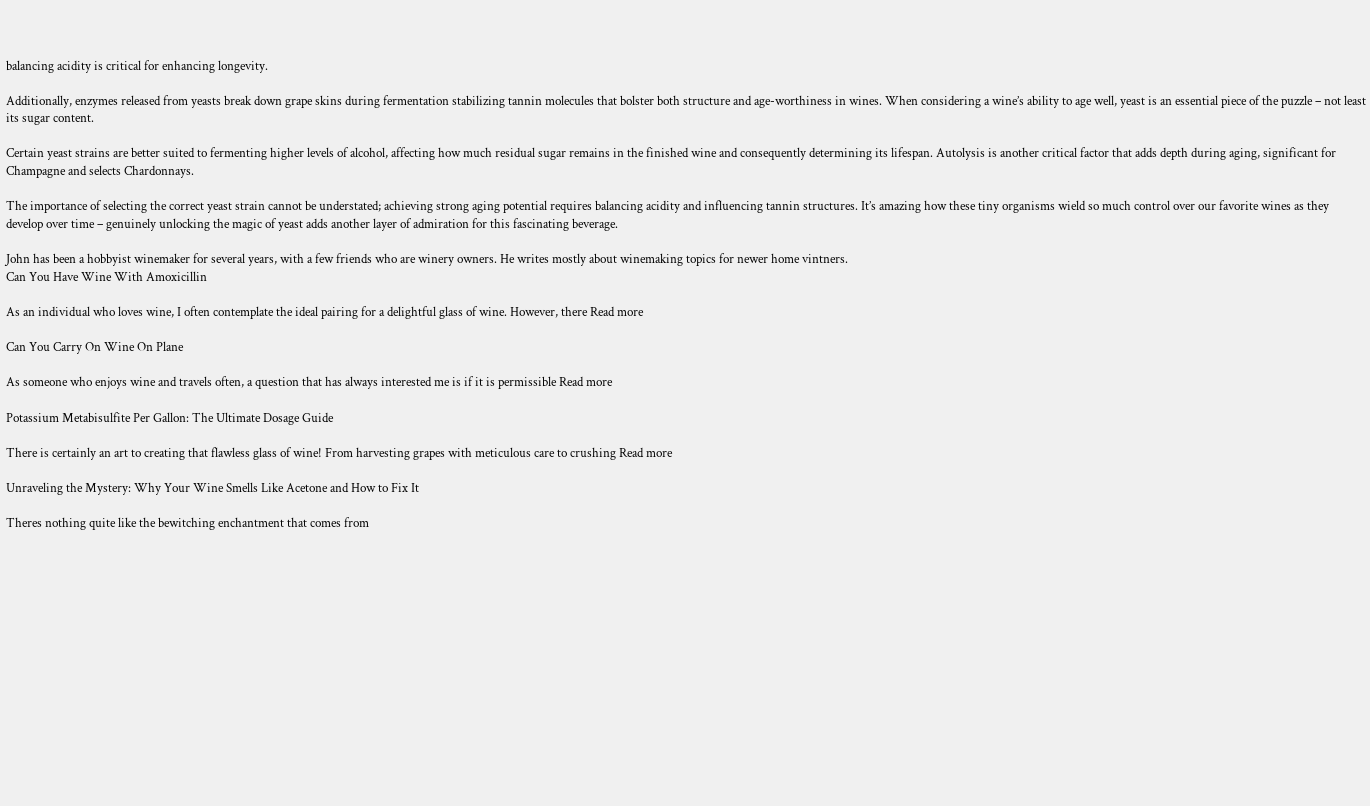balancing acidity is critical for enhancing longevity.

Additionally, enzymes released from yeasts break down grape skins during fermentation stabilizing tannin molecules that bolster both structure and age-worthiness in wines. When considering a wine’s ability to age well, yeast is an essential piece of the puzzle – not least its sugar content.

Certain yeast strains are better suited to fermenting higher levels of alcohol, affecting how much residual sugar remains in the finished wine and consequently determining its lifespan. Autolysis is another critical factor that adds depth during aging, significant for Champagne and selects Chardonnays.

The importance of selecting the correct yeast strain cannot be understated; achieving strong aging potential requires balancing acidity and influencing tannin structures. It’s amazing how these tiny organisms wield so much control over our favorite wines as they develop over time – genuinely unlocking the magic of yeast adds another layer of admiration for this fascinating beverage.

John has been a hobbyist winemaker for several years, with a few friends who are winery owners. He writes mostly about winemaking topics for newer home vintners.
Can You Have Wine With Amoxicillin

As an individual who loves wine, I often contemplate the ideal pairing for a delightful glass of wine. However, there Read more

Can You Carry On Wine On Plane

As someone who enjoys wine and travels often, a question that has always interested me is if it is permissible Read more

Potassium Metabisulfite Per Gallon: The Ultimate Dosage Guide

There is certainly an art to creating that flawless glass of wine! From harvesting grapes with meticulous care to crushing Read more

Unraveling the Mystery: Why Your Wine Smells Like Acetone and How to Fix It

Theres nothing quite like the bewitching enchantment that comes from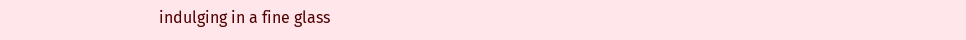indulging in a fine glass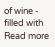of wine - filled with Read more